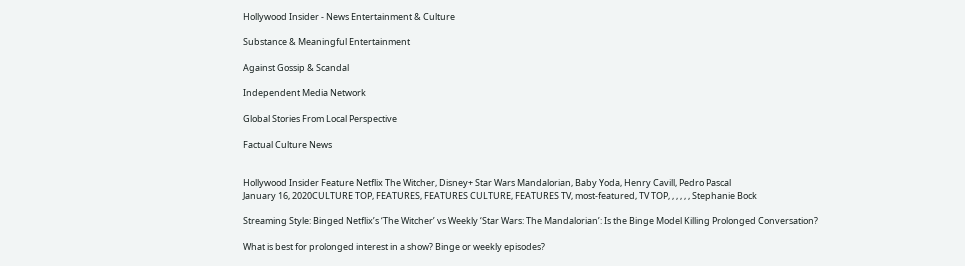Hollywood Insider - News Entertainment & Culture

Substance & Meaningful Entertainment

Against Gossip & Scandal

Independent Media Network

Global Stories From Local Perspective

Factual Culture News


Hollywood Insider Feature Netflix The Witcher, Disney+ Star Wars Mandalorian, Baby Yoda, Henry Cavill, Pedro Pascal
January 16, 2020CULTURE TOP, FEATURES, FEATURES CULTURE, FEATURES TV, most-featured, TV TOP, , , , , , Stephanie Bock

Streaming Style: Binged Netflix’s ‘The Witcher’ vs Weekly ‘Star Wars: The Mandalorian’: Is the Binge Model Killing Prolonged Conversation?

What is best for prolonged interest in a show? Binge or weekly episodes?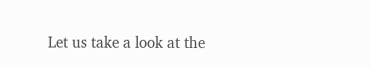Let us take a look at the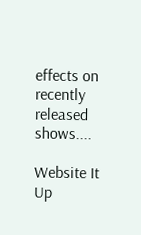effects on recently released shows....

Website It Up